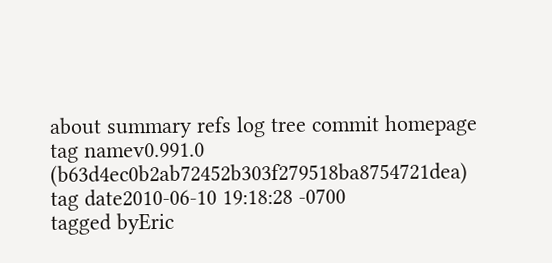about summary refs log tree commit homepage
tag namev0.991.0 (b63d4ec0b2ab72452b303f279518ba8754721dea)
tag date2010-06-10 19:18:28 -0700
tagged byEric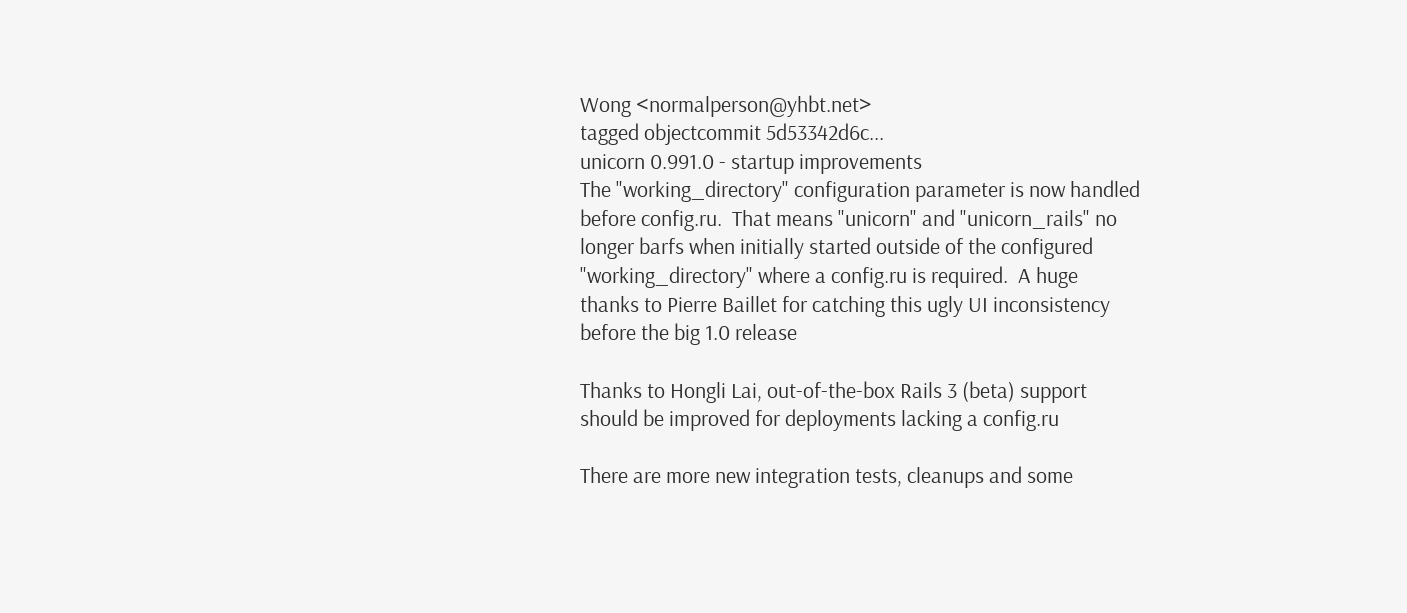Wong <normalperson@yhbt.net>
tagged objectcommit 5d53342d6c...
unicorn 0.991.0 - startup improvements
The "working_directory" configuration parameter is now handled
before config.ru.  That means "unicorn" and "unicorn_rails" no
longer barfs when initially started outside of the configured
"working_directory" where a config.ru is required.  A huge
thanks to Pierre Baillet for catching this ugly UI inconsistency
before the big 1.0 release

Thanks to Hongli Lai, out-of-the-box Rails 3 (beta) support
should be improved for deployments lacking a config.ru

There are more new integration tests, cleanups and some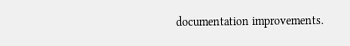documentation improvements.